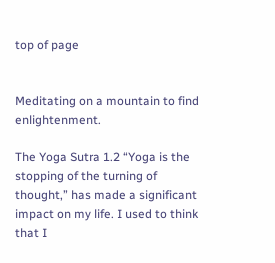top of page


Meditating on a mountain to find enlightenment.

The Yoga Sutra 1.2 “Yoga is the stopping of the turning of thought,” has made a significant impact on my life. I used to think that I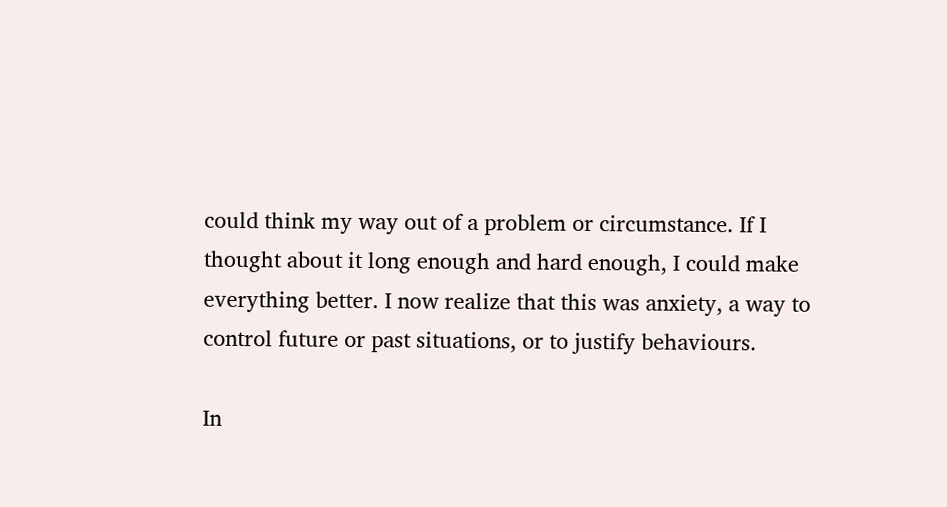could think my way out of a problem or circumstance. If I thought about it long enough and hard enough, I could make everything better. I now realize that this was anxiety, a way to control future or past situations, or to justify behaviours.

In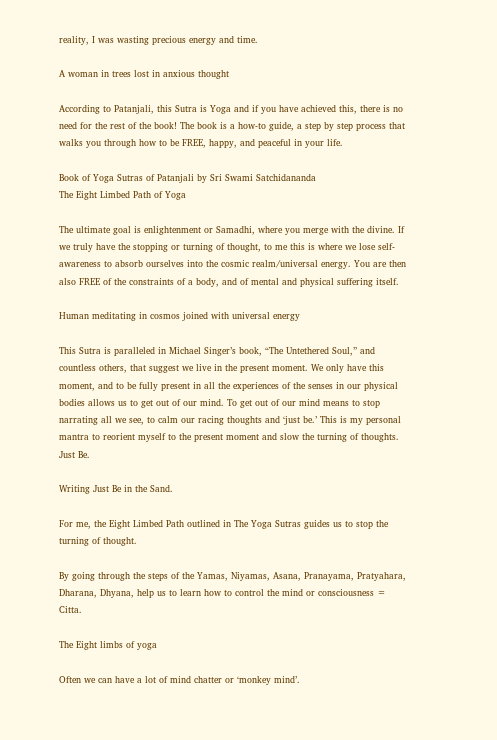reality, I was wasting precious energy and time.

A woman in trees lost in anxious thought

According to Patanjali, this Sutra is Yoga and if you have achieved this, there is no need for the rest of the book! The book is a how-to guide, a step by step process that walks you through how to be FREE, happy, and peaceful in your life.

Book of Yoga Sutras of Patanjali by Sri Swami Satchidananda
The Eight Limbed Path of Yoga

The ultimate goal is enlightenment or Samadhi, where you merge with the divine. If we truly have the stopping or turning of thought, to me this is where we lose self-awareness to absorb ourselves into the cosmic realm/universal energy. You are then also FREE of the constraints of a body, and of mental and physical suffering itself.

Human meditating in cosmos joined with universal energy

This Sutra is paralleled in Michael Singer’s book, “The Untethered Soul,” and countless others, that suggest we live in the present moment. We only have this moment, and to be fully present in all the experiences of the senses in our physical bodies allows us to get out of our mind. To get out of our mind means to stop narrating all we see, to calm our racing thoughts and ‘just be.’ This is my personal mantra to reorient myself to the present moment and slow the turning of thoughts. Just Be.

Writing Just Be in the Sand.

For me, the Eight Limbed Path outlined in The Yoga Sutras guides us to stop the turning of thought.

By going through the steps of the Yamas, Niyamas, Asana, Pranayama, Pratyahara, Dharana, Dhyana, help us to learn how to control the mind or consciousness = Citta.

The Eight limbs of yoga

Often we can have a lot of mind chatter or ‘monkey mind’.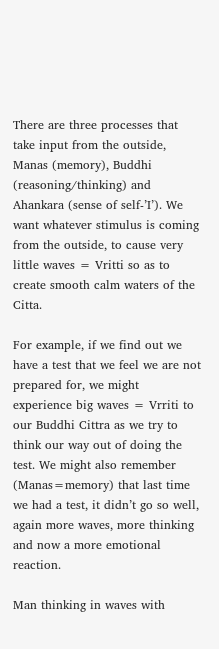There are three processes that take input from the outside, Manas (memory), Buddhi (reasoning/thinking) and Ahankara (sense of self-’I’). We want whatever stimulus is coming from the outside, to cause very little waves = Vritti so as to create smooth calm waters of the Citta.

For example, if we find out we have a test that we feel we are not prepared for, we might experience big waves = Vrriti to our Buddhi Cittra as we try to think our way out of doing the test. We might also remember (Manas=memory) that last time we had a test, it didn’t go so well, again more waves, more thinking and now a more emotional reaction.

Man thinking in waves with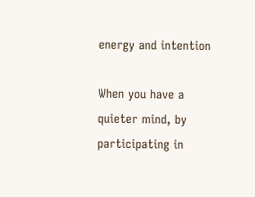energy and intention

When you have a quieter mind, by participating in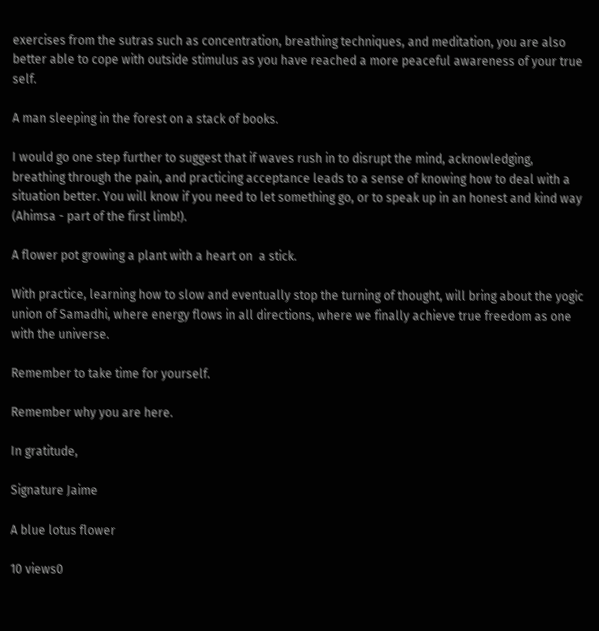exercises from the sutras such as concentration, breathing techniques, and meditation, you are also better able to cope with outside stimulus as you have reached a more peaceful awareness of your true self.

A man sleeping in the forest on a stack of books.

I would go one step further to suggest that if waves rush in to disrupt the mind, acknowledging, breathing through the pain, and practicing acceptance leads to a sense of knowing how to deal with a situation better. You will know if you need to let something go, or to speak up in an honest and kind way (Ahimsa - part of the first limb!).

A flower pot growing a plant with a heart on  a stick.

With practice, learning how to slow and eventually stop the turning of thought, will bring about the yogic union of Samadhi, where energy flows in all directions, where we finally achieve true freedom as one with the universe.

Remember to take time for yourself.

Remember why you are here.

In gratitude,

Signature Jaime

A blue lotus flower

10 views0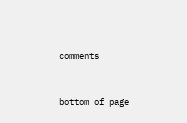comments


bottom of page